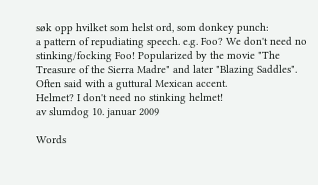søk opp hvilket som helst ord, som donkey punch:
a pattern of repudiating speech. e.g. Foo? We don't need no stinking/focking Foo! Popularized by the movie "The Treasure of the Sierra Madre" and later "Blazing Saddles". Often said with a guttural Mexican accent.
Helmet? I don't need no stinking helmet!
av slumdog 10. januar 2009

Words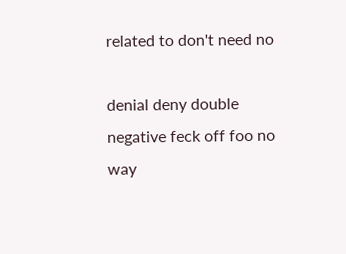related to don't need no

denial deny double negative feck off foo no way